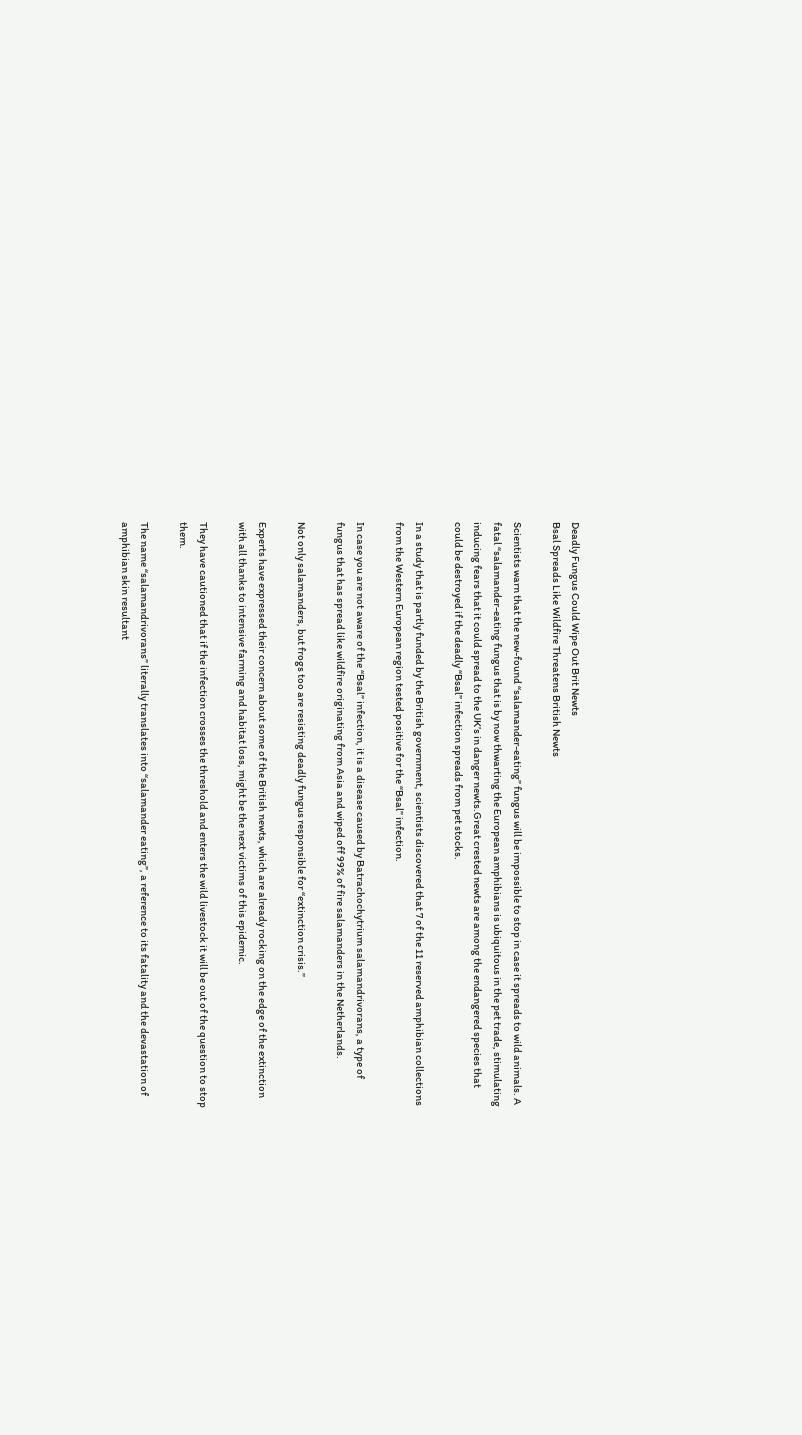Deadly Fungus Could Wipe Out Brit Newts
Bsal Spreads Like Wildfire Threatens British Newts

Scientists warn that the new-found “salamander-eating” fungus will be impossible to stop in case it spreads to wild animals. A fatal “salamander-eating fungus that is by now thwarting the European amphibians is ubiquitous in the pet trade, stimulating inducing fears that it could spread to the UK’s in danger newts.Great crested newts are among the endangered species that could be destroyed if the deadly “Bsal” infection spreads from pet stocks.

In a study that is partly funded by the British government, scientists discovered that 7 of the 11 reserved amphibian collections from the Western European region tested positive for the “Bsal” infection.

In case you are not aware of the “Bsal” infection, it is a disease caused by Batrachochytrium salamandrivorans, a type of fungus that has spread like wildfire originating from Asia and wiped off 99% of fire salamanders in the Netherlands.

Not only salamanders, but frogs too are resisting deadly fungus responsible for “extinction crisis.”

Experts have expressed their concern about some of the British newts, which are already rocking on the edge of the extinction with all thanks to intensive farming and habitat loss, might be the next victims of this epidemic.

They have cautioned that if the infection crosses the threshold and enters the wild livestock it will be out of the question to stop them.

The name “salamandrivorans” literally translates into “salamander eating”, a reference to its fatality and the devastation of amphibian skin resultant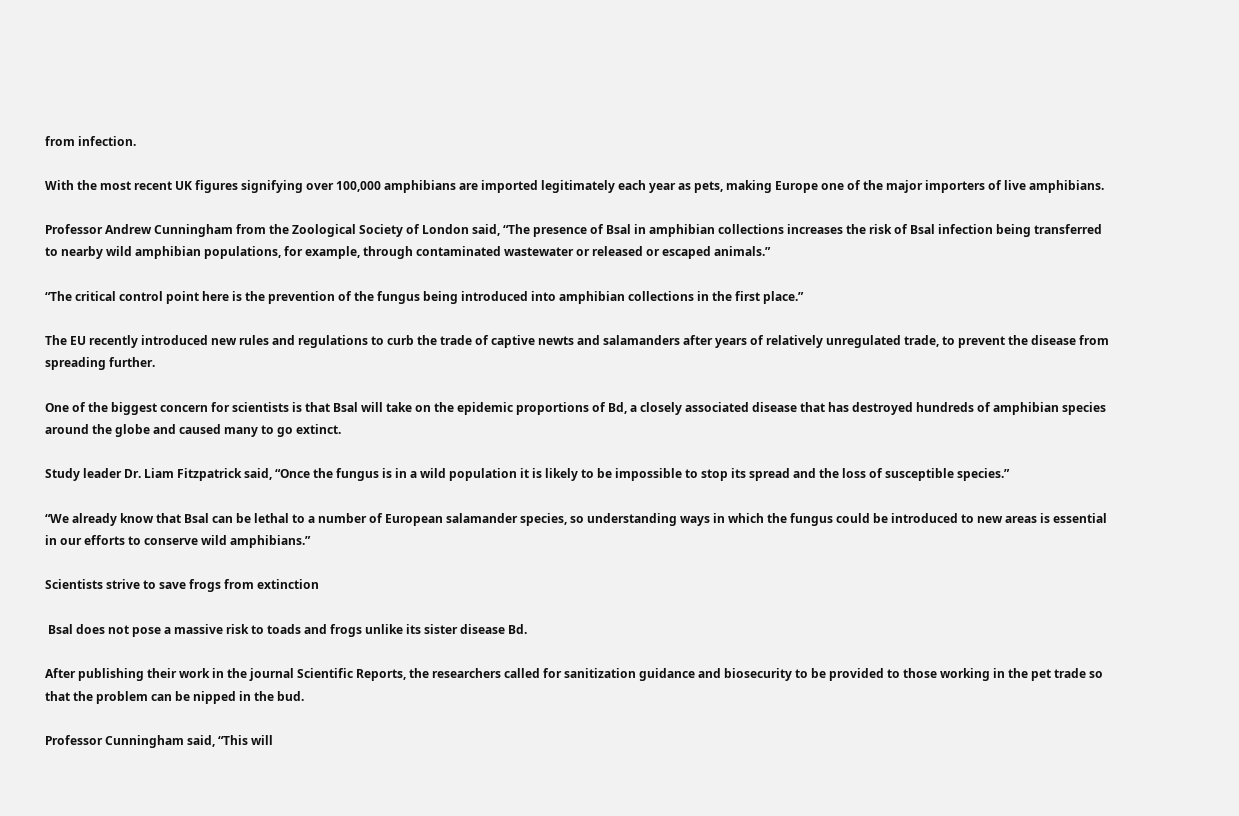from infection.

With the most recent UK figures signifying over 100,000 amphibians are imported legitimately each year as pets, making Europe one of the major importers of live amphibians.

Professor Andrew Cunningham from the Zoological Society of London said, “The presence of Bsal in amphibian collections increases the risk of Bsal infection being transferred to nearby wild amphibian populations, for example, through contaminated wastewater or released or escaped animals.”

“The critical control point here is the prevention of the fungus being introduced into amphibian collections in the first place.”

The EU recently introduced new rules and regulations to curb the trade of captive newts and salamanders after years of relatively unregulated trade, to prevent the disease from spreading further.

One of the biggest concern for scientists is that Bsal will take on the epidemic proportions of Bd, a closely associated disease that has destroyed hundreds of amphibian species around the globe and caused many to go extinct.

Study leader Dr. Liam Fitzpatrick said, “Once the fungus is in a wild population it is likely to be impossible to stop its spread and the loss of susceptible species.”

“We already know that Bsal can be lethal to a number of European salamander species, so understanding ways in which the fungus could be introduced to new areas is essential in our efforts to conserve wild amphibians.”

Scientists strive to save frogs from extinction

 Bsal does not pose a massive risk to toads and frogs unlike its sister disease Bd.

After publishing their work in the journal Scientific Reports, the researchers called for sanitization guidance and biosecurity to be provided to those working in the pet trade so that the problem can be nipped in the bud.

Professor Cunningham said, “This will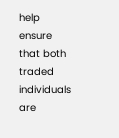help ensure that both traded individuals are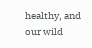healthy, and our wild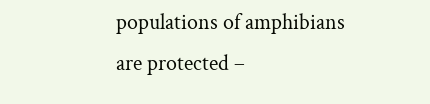populations of amphibians are protected –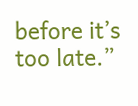before it’s too late.”